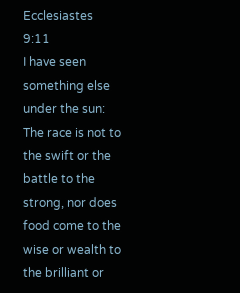Ecclesiastes 9:11
I have seen something else under the sun: The race is not to the swift or the battle to the strong, nor does food come to the wise or wealth to the brilliant or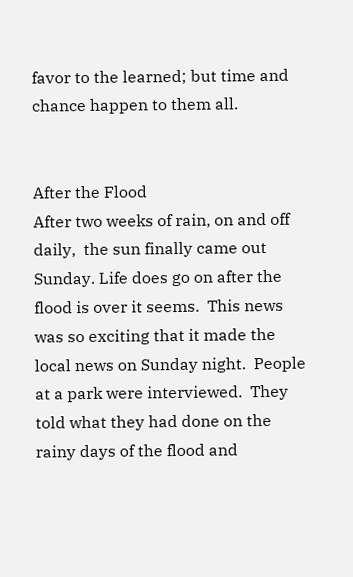favor to the learned; but time and chance happen to them all.


After the Flood
After two weeks of rain, on and off daily,  the sun finally came out Sunday. Life does go on after the flood is over it seems.  This news was so exciting that it made the local news on Sunday night.  People at a park were interviewed.  They told what they had done on the rainy days of the flood and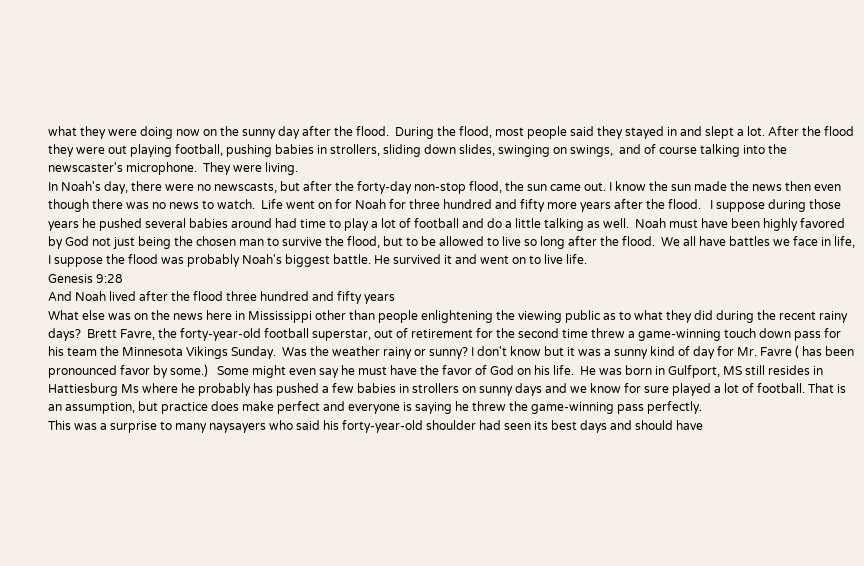what they were doing now on the sunny day after the flood.  During the flood, most people said they stayed in and slept a lot. After the flood they were out playing football, pushing babies in strollers, sliding down slides, swinging on swings,  and of course talking into the newscaster's microphone.  They were living.
In Noah's day, there were no newscasts, but after the forty-day non-stop flood, the sun came out. I know the sun made the news then even though there was no news to watch.  Life went on for Noah for three hundred and fifty more years after the flood.   I suppose during those years he pushed several babies around had time to play a lot of football and do a little talking as well.  Noah must have been highly favored by God not just being the chosen man to survive the flood, but to be allowed to live so long after the flood.  We all have battles we face in life, I suppose the flood was probably Noah's biggest battle. He survived it and went on to live life.
Genesis 9:28
And Noah lived after the flood three hundred and fifty years
What else was on the news here in Mississippi other than people enlightening the viewing public as to what they did during the recent rainy days?  Brett Favre, the forty-year-old football superstar, out of retirement for the second time threw a game-winning touch down pass for his team the Minnesota Vikings Sunday.  Was the weather rainy or sunny? I don't know but it was a sunny kind of day for Mr. Favre ( has been pronounced favor by some.)   Some might even say he must have the favor of God on his life.  He was born in Gulfport, MS still resides in Hattiesburg Ms where he probably has pushed a few babies in strollers on sunny days and we know for sure played a lot of football. That is an assumption, but practice does make perfect and everyone is saying he threw the game-winning pass perfectly.
This was a surprise to many naysayers who said his forty-year-old shoulder had seen its best days and should have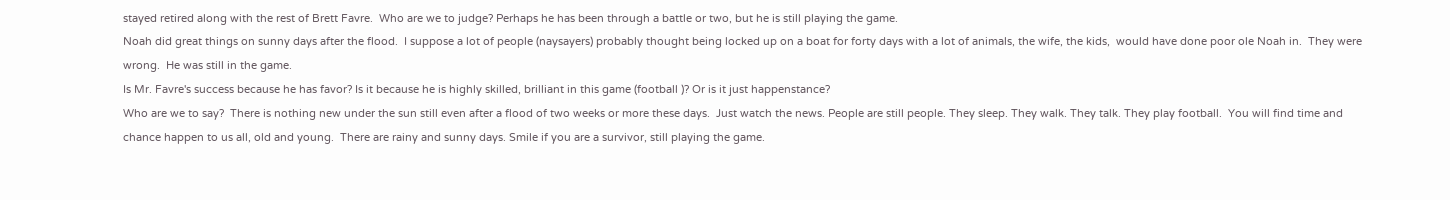stayed retired along with the rest of Brett Favre.  Who are we to judge? Perhaps he has been through a battle or two, but he is still playing the game.
Noah did great things on sunny days after the flood.  I suppose a lot of people (naysayers) probably thought being locked up on a boat for forty days with a lot of animals, the wife, the kids,  would have done poor ole Noah in.  They were wrong.  He was still in the game.
Is Mr. Favre's success because he has favor? Is it because he is highly skilled, brilliant in this game (football )? Or is it just happenstance?
Who are we to say?  There is nothing new under the sun still even after a flood of two weeks or more these days.  Just watch the news. People are still people. They sleep. They walk. They talk. They play football.  You will find time and chance happen to us all, old and young.  There are rainy and sunny days. Smile if you are a survivor, still playing the game.